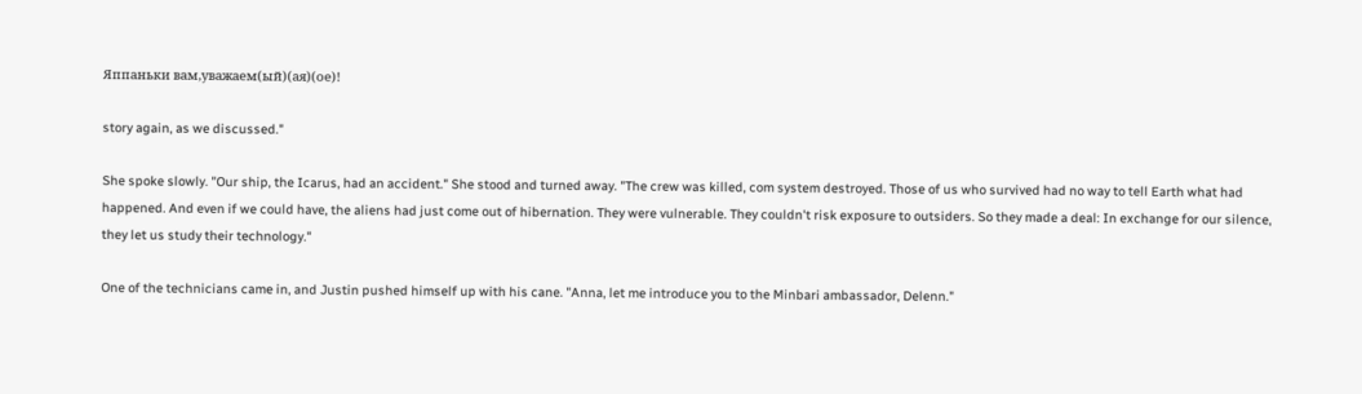Яппаньки вам,уважаем(ый)(ая)(ое)!

story again, as we discussed."

She spoke slowly. "Our ship, the Icarus, had an accident." She stood and turned away. "The crew was killed, com system destroyed. Those of us who survived had no way to tell Earth what had happened. And even if we could have, the aliens had just come out of hibernation. They were vulnerable. They couldn't risk exposure to outsiders. So they made a deal: In exchange for our silence, they let us study their technology."

One of the technicians came in, and Justin pushed himself up with his cane. "Anna, let me introduce you to the Minbari ambassador, Delenn."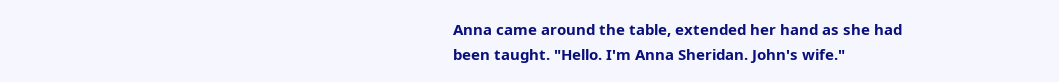Anna came around the table, extended her hand as she had been taught. "Hello. I'm Anna Sheridan. John's wife."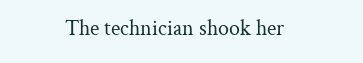The technician shook her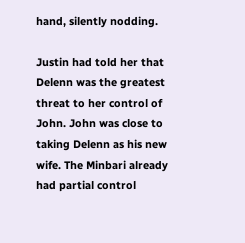hand, silently nodding.

Justin had told her that Delenn was the greatest threat to her control of John. John was close to taking Delenn as his new wife. The Minbari already had partial control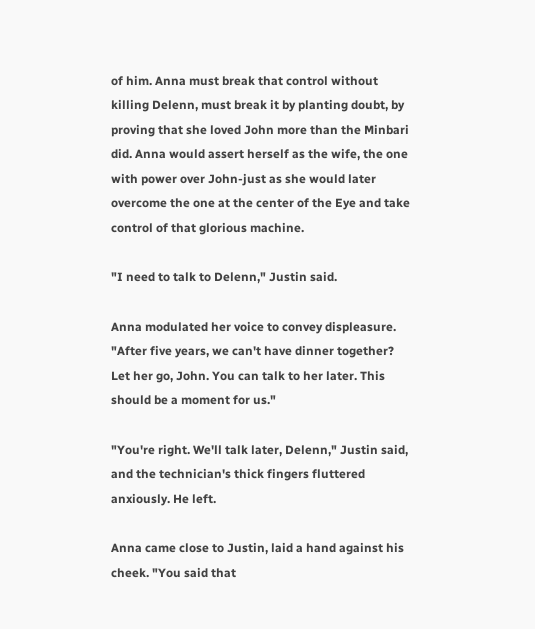of him. Anna must break that control without killing Delenn, must break it by planting doubt, by proving that she loved John more than the Minbari did. Anna would assert herself as the wife, the one with power over John-just as she would later overcome the one at the center of the Eye and take control of that glorious machine.

"I need to talk to Delenn," Justin said.

Anna modulated her voice to convey displeasure. "After five years, we can't have dinner together? Let her go, John. You can talk to her later. This should be a moment for us."

"You're right. We'll talk later, Delenn," Justin said, and the technician's thick fingers fluttered anxiously. He left.

Anna came close to Justin, laid a hand against his cheek. "You said that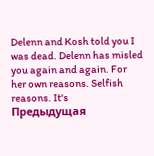Delenn and Kosh told you I was dead. Delenn has misled you again and again. For her own reasons. Selfish reasons. It's
Предыдущая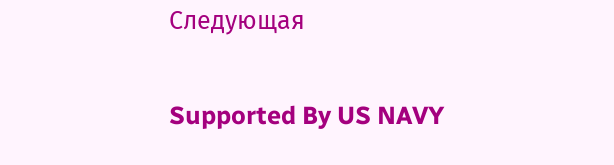Следующая

Supported By US NAVY